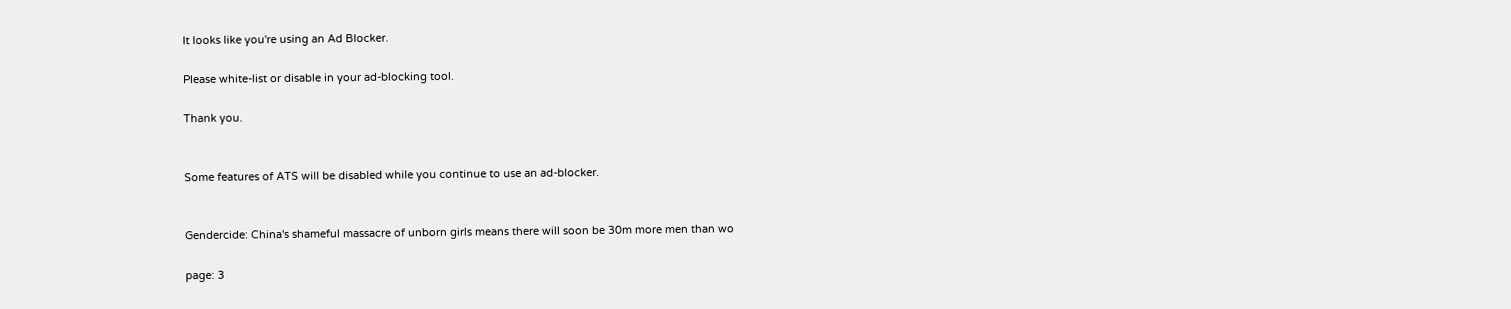It looks like you're using an Ad Blocker.

Please white-list or disable in your ad-blocking tool.

Thank you.


Some features of ATS will be disabled while you continue to use an ad-blocker.


Gendercide: China's shameful massacre of unborn girls means there will soon be 30m more men than wo

page: 3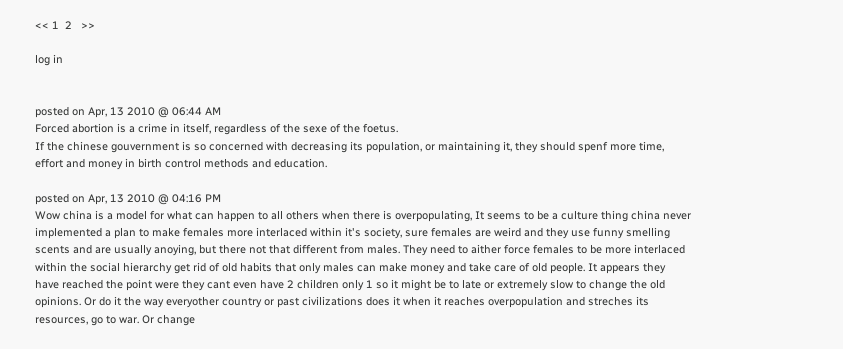<< 1  2   >>

log in


posted on Apr, 13 2010 @ 06:44 AM
Forced abortion is a crime in itself, regardless of the sexe of the foetus.
If the chinese gouvernment is so concerned with decreasing its population, or maintaining it, they should spenf more time, effort and money in birth control methods and education.

posted on Apr, 13 2010 @ 04:16 PM
Wow china is a model for what can happen to all others when there is overpopulating, It seems to be a culture thing china never implemented a plan to make females more interlaced within it's society, sure females are weird and they use funny smelling scents and are usually anoying, but there not that different from males. They need to aither force females to be more interlaced within the social hierarchy get rid of old habits that only males can make money and take care of old people. It appears they have reached the point were they cant even have 2 children only 1 so it might be to late or extremely slow to change the old opinions. Or do it the way everyother country or past civilizations does it when it reaches overpopulation and streches its resources, go to war. Or change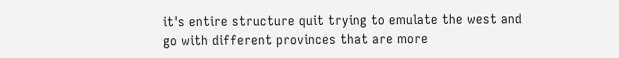it's entire structure quit trying to emulate the west and go with different provinces that are more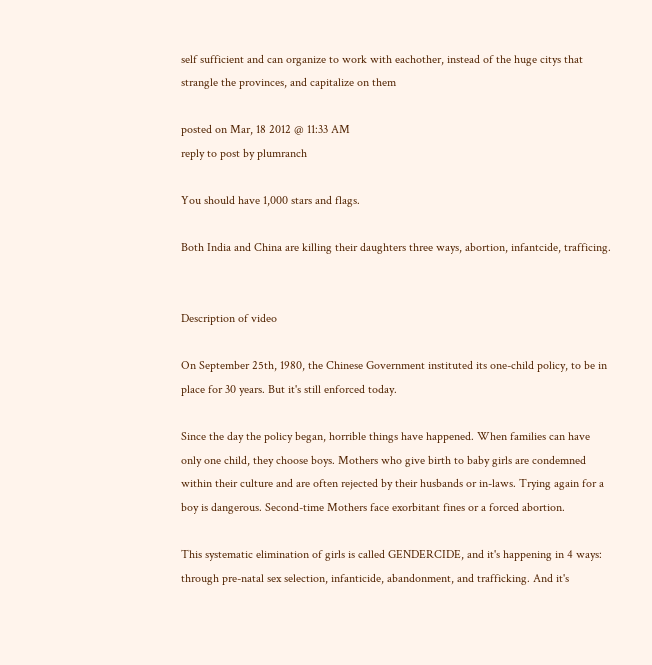self sufficient and can organize to work with eachother, instead of the huge citys that strangle the provinces, and capitalize on them

posted on Mar, 18 2012 @ 11:33 AM
reply to post by plumranch

You should have 1,000 stars and flags.

Both India and China are killing their daughters three ways, abortion, infantcide, trafficing.


Description of video

On September 25th, 1980, the Chinese Government instituted its one-child policy, to be in place for 30 years. But it's still enforced today.

Since the day the policy began, horrible things have happened. When families can have only one child, they choose boys. Mothers who give birth to baby girls are condemned within their culture and are often rejected by their husbands or in-laws. Trying again for a boy is dangerous. Second-time Mothers face exorbitant fines or a forced abortion.

This systematic elimination of girls is called GENDERCIDE, and it's happening in 4 ways: through pre-natal sex selection, infanticide, abandonment, and trafficking. And it's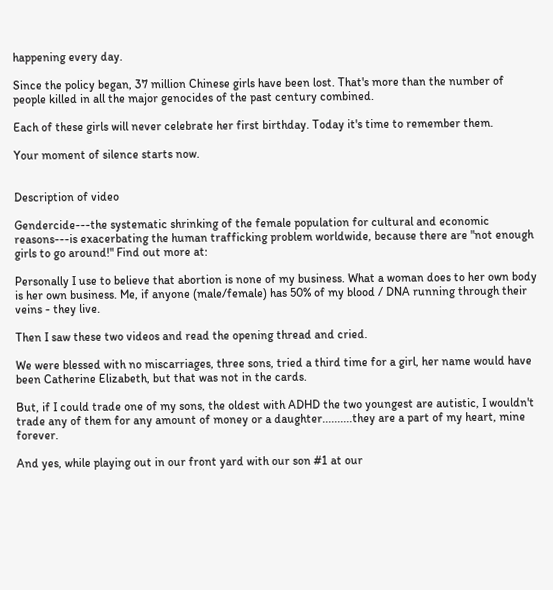happening every day.

Since the policy began, 37 million Chinese girls have been lost. That's more than the number of people killed in all the major genocides of the past century combined.

Each of these girls will never celebrate her first birthday. Today it's time to remember them.

Your moment of silence starts now.


Description of video

Gendercide---the systematic shrinking of the female population for cultural and economic reasons---is exacerbating the human trafficking problem worldwide, because there are "not enough girls to go around!" Find out more at:

Personally I use to believe that abortion is none of my business. What a woman does to her own body is her own business. Me, if anyone (male/female) has 50% of my blood / DNA running through their veins - they live.

Then I saw these two videos and read the opening thread and cried.

We were blessed with no miscarriages, three sons, tried a third time for a girl, her name would have been Catherine Elizabeth, but that was not in the cards.

But, if I could trade one of my sons, the oldest with ADHD the two youngest are autistic, I wouldn't trade any of them for any amount of money or a daughter..........they are a part of my heart, mine forever.

And yes, while playing out in our front yard with our son #1 at our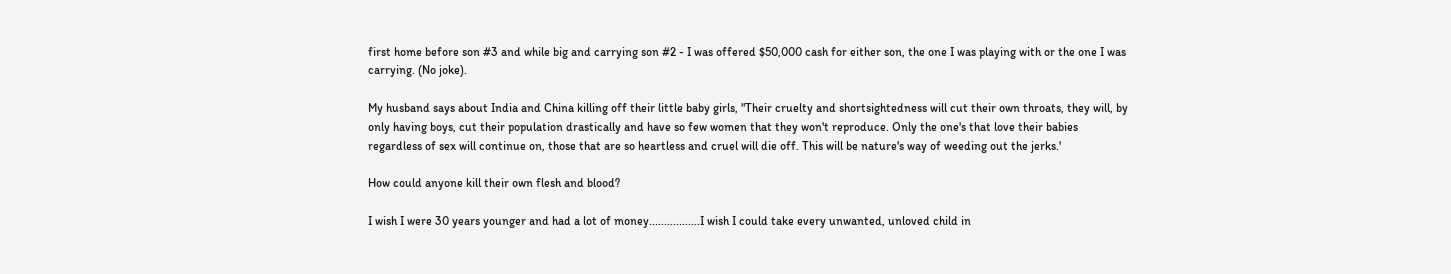first home before son #3 and while big and carrying son #2 - I was offered $50,000 cash for either son, the one I was playing with or the one I was carrying. (No joke).

My husband says about India and China killing off their little baby girls, "Their cruelty and shortsightedness will cut their own throats, they will, by only having boys, cut their population drastically and have so few women that they won't reproduce. Only the one's that love their babies regardless of sex will continue on, those that are so heartless and cruel will die off. This will be nature's way of weeding out the jerks.'

How could anyone kill their own flesh and blood?

I wish I were 30 years younger and had a lot of money.................I wish I could take every unwanted, unloved child in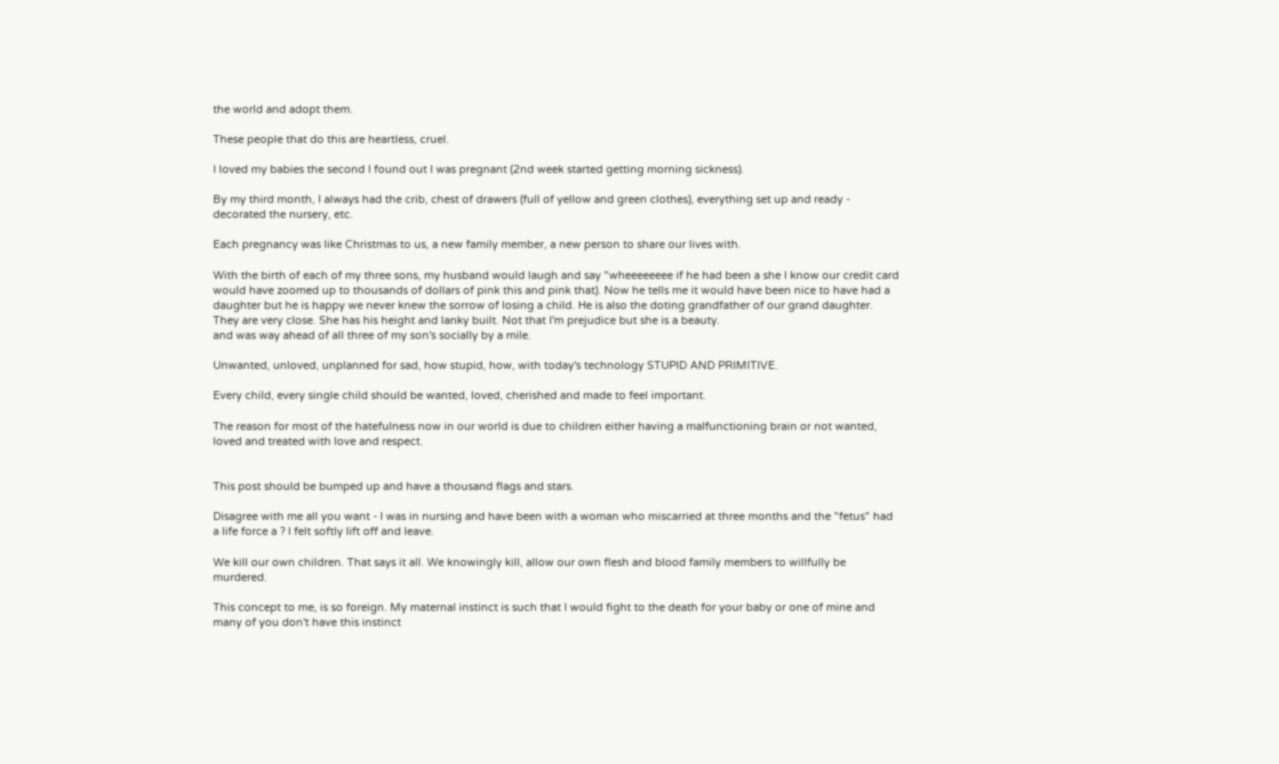the world and adopt them.

These people that do this are heartless, cruel.

I loved my babies the second I found out I was pregnant (2nd week started getting morning sickness).

By my third month, I always had the crib, chest of drawers (full of yellow and green clothes), everything set up and ready - decorated the nursery, etc.

Each pregnancy was like Christmas to us, a new family member, a new person to share our lives with.

With the birth of each of my three sons, my husband would laugh and say "wheeeeeeee if he had been a she I know our credit card would have zoomed up to thousands of dollars of pink this and pink that). Now he tells me it would have been nice to have had a daughter but he is happy we never knew the sorrow of losing a child. He is also the doting grandfather of our grand daughter. They are very close. She has his height and lanky built. Not that I'm prejudice but she is a beauty.
and was way ahead of all three of my son's socially by a mile.

Unwanted, unloved, unplanned for sad, how stupid, how, with today's technology STUPID AND PRIMITIVE.

Every child, every single child should be wanted, loved, cherished and made to feel important.

The reason for most of the hatefulness now in our world is due to children either having a malfunctioning brain or not wanted, loved and treated with love and respect.


This post should be bumped up and have a thousand flags and stars.

Disagree with me all you want - I was in nursing and have been with a woman who miscarried at three months and the "fetus" had a life force a ? I felt softly lift off and leave.

We kill our own children. That says it all. We knowingly kill, allow our own flesh and blood family members to willfully be murdered.

This concept to me, is so foreign. My maternal instinct is such that I would fight to the death for your baby or one of mine and many of you don't have this instinct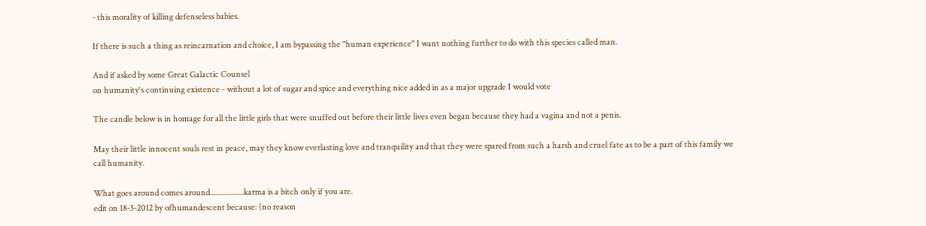- this morality of killing defenseless babies.

If there is such a thing as reincarnation and choice, I am bypassing the "human experience" I want nothing further to do with this species called man.

And if asked by some Great Galactic Counsel
on humanity's continuing existence - without a lot of sugar and spice and everything nice added in as a major upgrade I would vote

The candle below is in homage for all the little girls that were snuffed out before their little lives even began because they had a vagina and not a penis.

May their little innocent souls rest in peace, may they know everlasting love and tranquility and that they were spared from such a harsh and cruel fate as to be a part of this family we call humanity.

What goes around comes around.................karma is a bitch only if you are.
edit on 18-3-2012 by ofhumandescent because: (no reason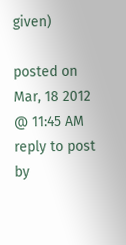given)

posted on Mar, 18 2012 @ 11:45 AM
reply to post by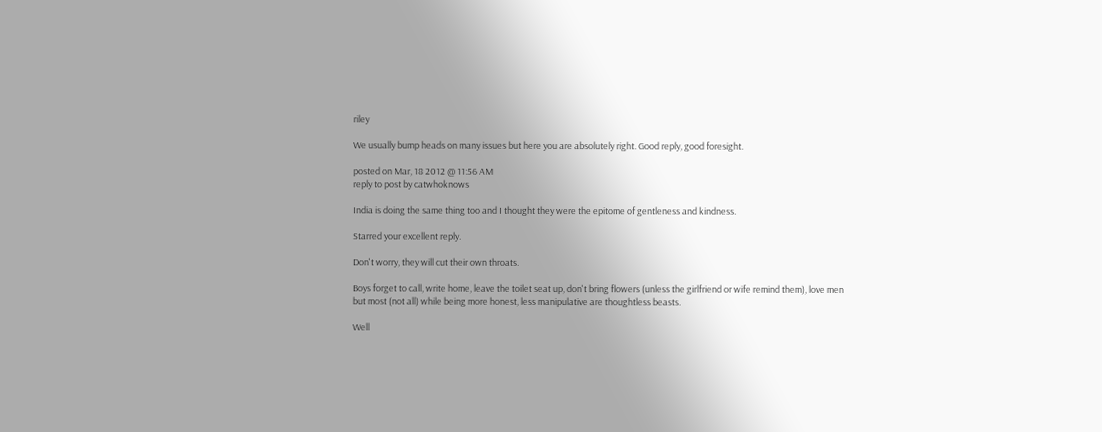riley

We usually bump heads on many issues but here you are absolutely right. Good reply, good foresight.

posted on Mar, 18 2012 @ 11:56 AM
reply to post by catwhoknows

India is doing the same thing too and I thought they were the epitome of gentleness and kindness.

Starred your excellent reply.

Don't worry, they will cut their own throats.

Boys forget to call, write home, leave the toilet seat up, don't bring flowers (unless the girlfriend or wife remind them), love men but most (not all) while being more honest, less manipulative are thoughtless beasts.

Well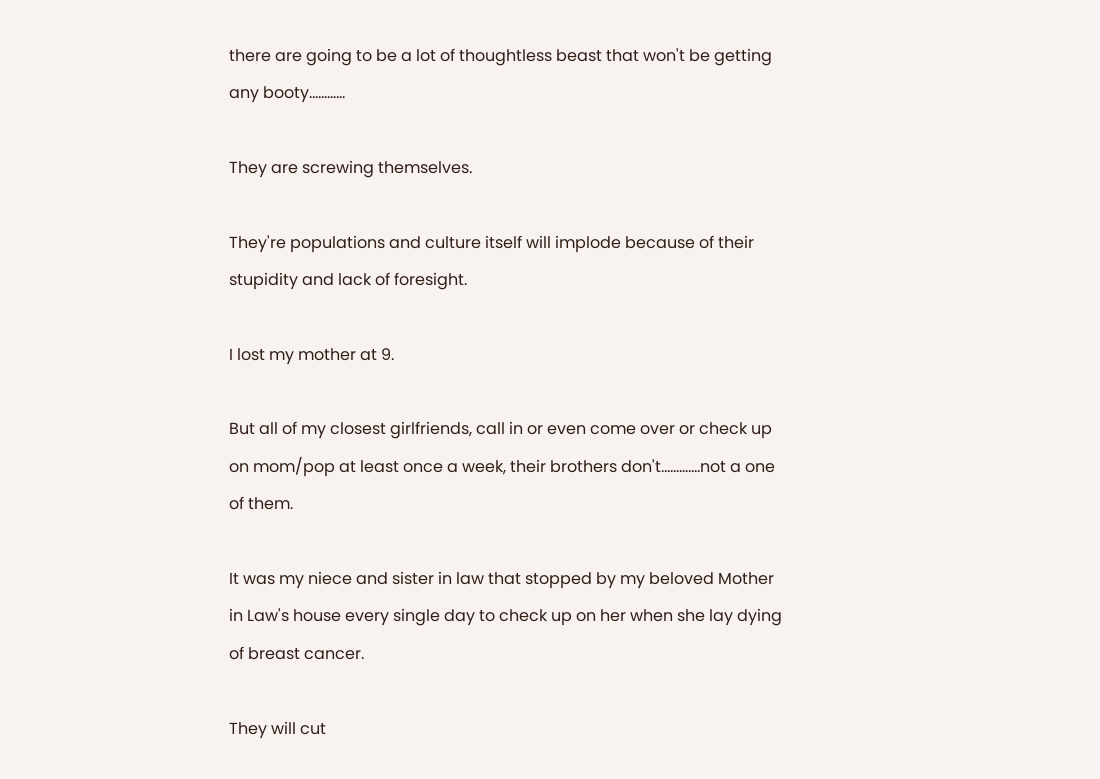there are going to be a lot of thoughtless beast that won't be getting any booty............

They are screwing themselves.

They're populations and culture itself will implode because of their stupidity and lack of foresight.

I lost my mother at 9.

But all of my closest girlfriends, call in or even come over or check up on mom/pop at least once a week, their brothers don't.............not a one of them.

It was my niece and sister in law that stopped by my beloved Mother in Law's house every single day to check up on her when she lay dying of breast cancer.

They will cut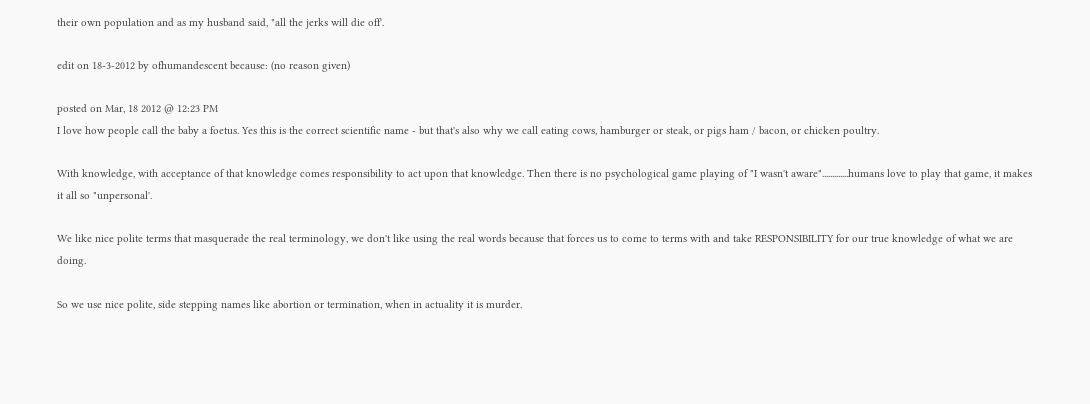their own population and as my husband said, "all the jerks will die off'.

edit on 18-3-2012 by ofhumandescent because: (no reason given)

posted on Mar, 18 2012 @ 12:23 PM
I love how people call the baby a foetus. Yes this is the correct scientific name - but that's also why we call eating cows, hamburger or steak, or pigs ham / bacon, or chicken poultry.

With knowledge, with acceptance of that knowledge comes responsibility to act upon that knowledge. Then there is no psychological game playing of "I wasn't aware".............humans love to play that game, it makes it all so "unpersonal'.

We like nice polite terms that masquerade the real terminology, we don't like using the real words because that forces us to come to terms with and take RESPONSIBILITY for our true knowledge of what we are doing.

So we use nice polite, side stepping names like abortion or termination, when in actuality it is murder.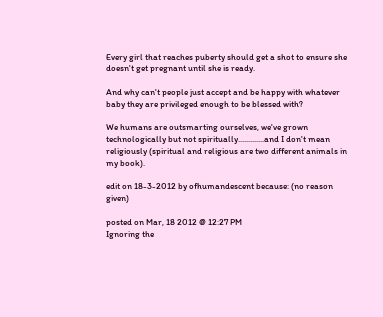Every girl that reaches puberty should get a shot to ensure she doesn't get pregnant until she is ready.

And why can't people just accept and be happy with whatever baby they are privileged enough to be blessed with?

We humans are outsmarting ourselves, we've grown technologically but not spiritually.............and I don't mean religiously (spiritual and religious are two different animals in my book).

edit on 18-3-2012 by ofhumandescent because: (no reason given)

posted on Mar, 18 2012 @ 12:27 PM
Ignoring the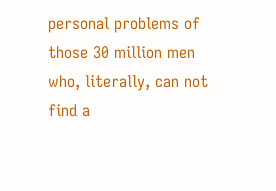personal problems of those 30 million men who, literally, can not find a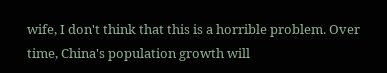wife, I don't think that this is a horrible problem. Over time, China's population growth will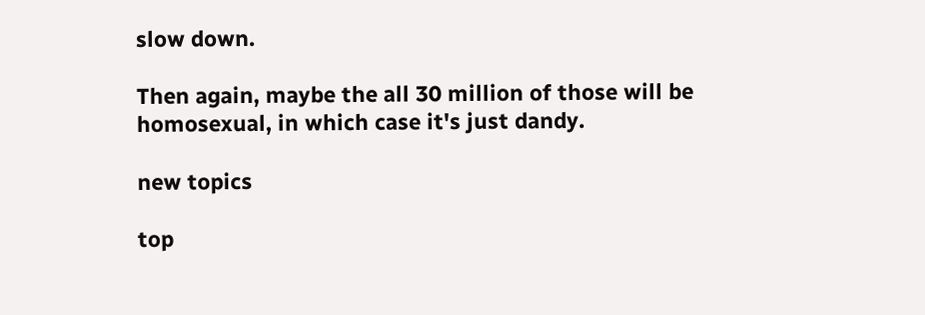slow down.

Then again, maybe the all 30 million of those will be homosexual, in which case it's just dandy.

new topics

top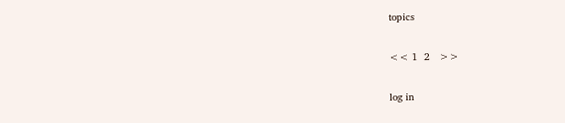topics

<< 1  2   >>

log in